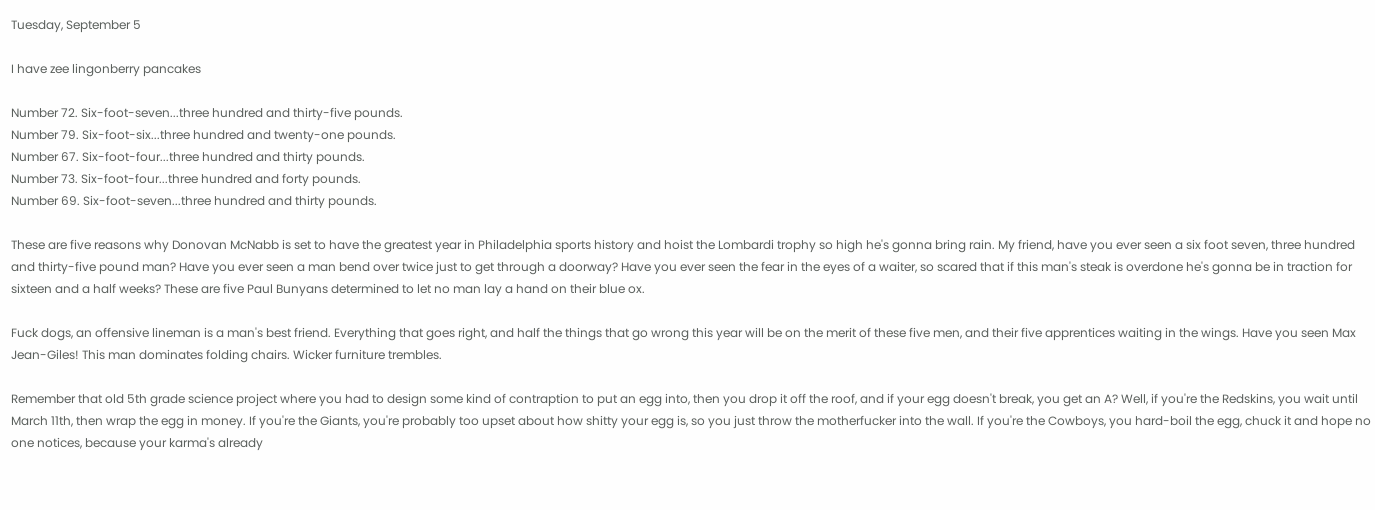Tuesday, September 5

I have zee lingonberry pancakes

Number 72. Six-foot-seven...three hundred and thirty-five pounds.
Number 79. Six-foot-six...three hundred and twenty-one pounds.
Number 67. Six-foot-four...three hundred and thirty pounds.
Number 73. Six-foot-four...three hundred and forty pounds.
Number 69. Six-foot-seven...three hundred and thirty pounds.

These are five reasons why Donovan McNabb is set to have the greatest year in Philadelphia sports history and hoist the Lombardi trophy so high he's gonna bring rain. My friend, have you ever seen a six foot seven, three hundred and thirty-five pound man? Have you ever seen a man bend over twice just to get through a doorway? Have you ever seen the fear in the eyes of a waiter, so scared that if this man's steak is overdone he's gonna be in traction for sixteen and a half weeks? These are five Paul Bunyans determined to let no man lay a hand on their blue ox.

Fuck dogs, an offensive lineman is a man's best friend. Everything that goes right, and half the things that go wrong this year will be on the merit of these five men, and their five apprentices waiting in the wings. Have you seen Max Jean-Giles! This man dominates folding chairs. Wicker furniture trembles.

Remember that old 5th grade science project where you had to design some kind of contraption to put an egg into, then you drop it off the roof, and if your egg doesn't break, you get an A? Well, if you're the Redskins, you wait until March 11th, then wrap the egg in money. If you're the Giants, you're probably too upset about how shitty your egg is, so you just throw the motherfucker into the wall. If you're the Cowboys, you hard-boil the egg, chuck it and hope no one notices, because your karma's already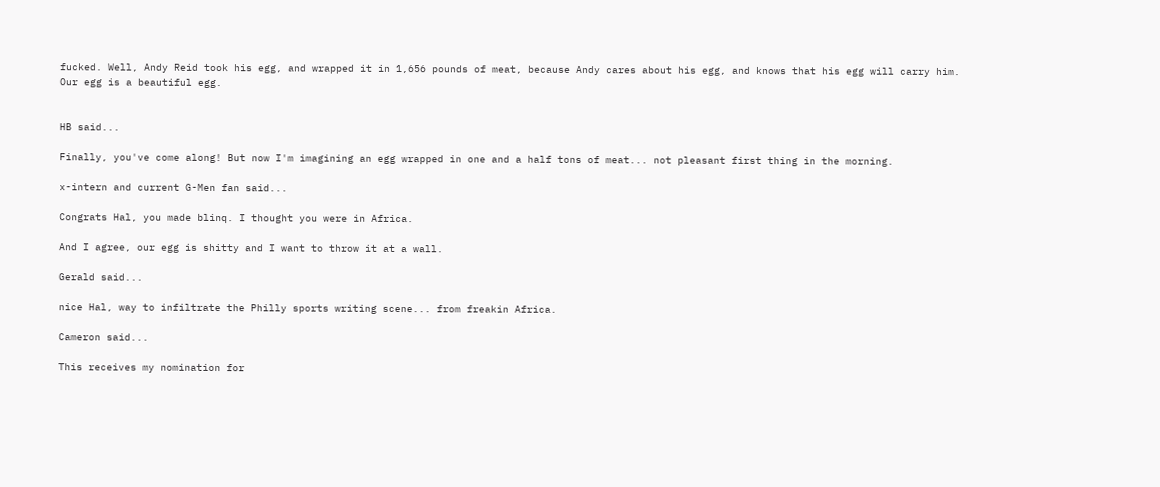fucked. Well, Andy Reid took his egg, and wrapped it in 1,656 pounds of meat, because Andy cares about his egg, and knows that his egg will carry him. Our egg is a beautiful egg.


HB said...

Finally, you've come along! But now I'm imagining an egg wrapped in one and a half tons of meat... not pleasant first thing in the morning.

x-intern and current G-Men fan said...

Congrats Hal, you made blinq. I thought you were in Africa.

And I agree, our egg is shitty and I want to throw it at a wall.

Gerald said...

nice Hal, way to infiltrate the Philly sports writing scene... from freakin Africa.

Cameron said...

This receives my nomination for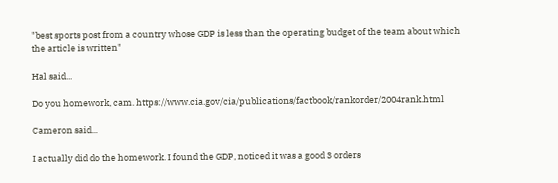"best sports post from a country whose GDP is less than the operating budget of the team about which the article is written"

Hal said...

Do you homework, cam. https://www.cia.gov/cia/publications/factbook/rankorder/2004rank.html

Cameron said...

I actually did do the homework. I found the GDP, noticed it was a good 3 orders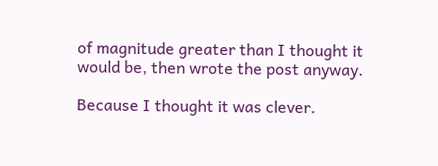of magnitude greater than I thought it would be, then wrote the post anyway.

Because I thought it was clever.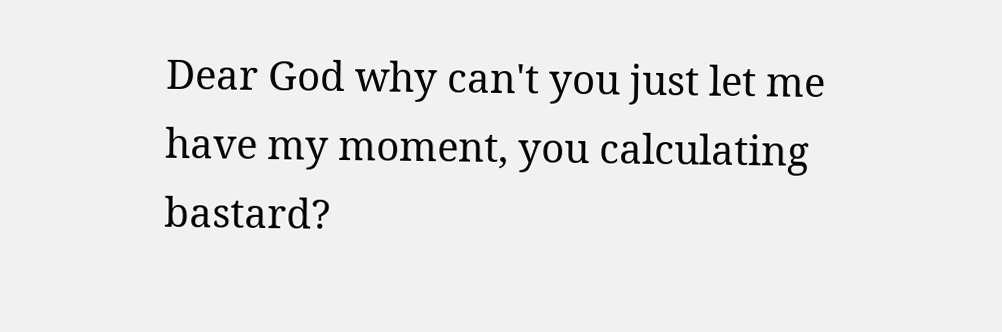Dear God why can't you just let me have my moment, you calculating bastard?